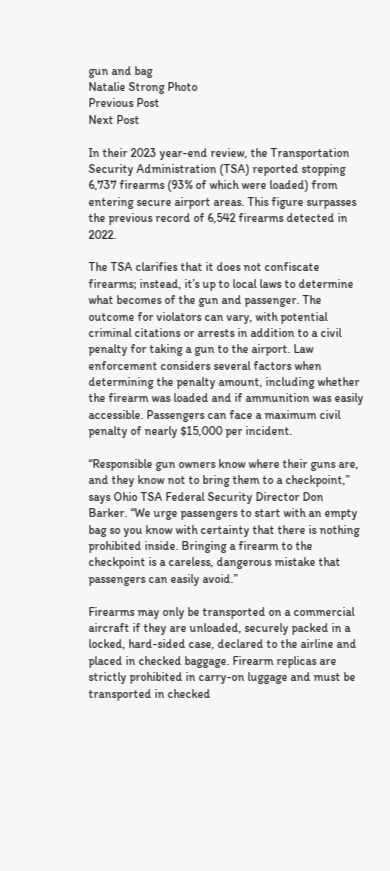gun and bag
Natalie Strong Photo
Previous Post
Next Post

In their 2023 year-end review, the Transportation Security Administration (TSA) reported stopping 6,737 firearms (93% of which were loaded) from entering secure airport areas. This figure surpasses the previous record of 6,542 firearms detected in 2022.

The TSA clarifies that it does not confiscate firearms; instead, it’s up to local laws to determine what becomes of the gun and passenger. The outcome for violators can vary, with potential criminal citations or arrests in addition to a civil penalty for taking a gun to the airport. Law enforcement considers several factors when determining the penalty amount, including whether the firearm was loaded and if ammunition was easily accessible. Passengers can face a maximum civil penalty of nearly $15,000 per incident.

“Responsible gun owners know where their guns are, and they know not to bring them to a checkpoint,” says Ohio TSA Federal Security Director Don Barker. “We urge passengers to start with an empty bag so you know with certainty that there is nothing prohibited inside. Bringing a firearm to the checkpoint is a careless, dangerous mistake that passengers can easily avoid.”

Firearms may only be transported on a commercial aircraft if they are unloaded, securely packed in a locked, hard-sided case, declared to the airline and placed in checked baggage. Firearm replicas are strictly prohibited in carry-on luggage and must be transported in checked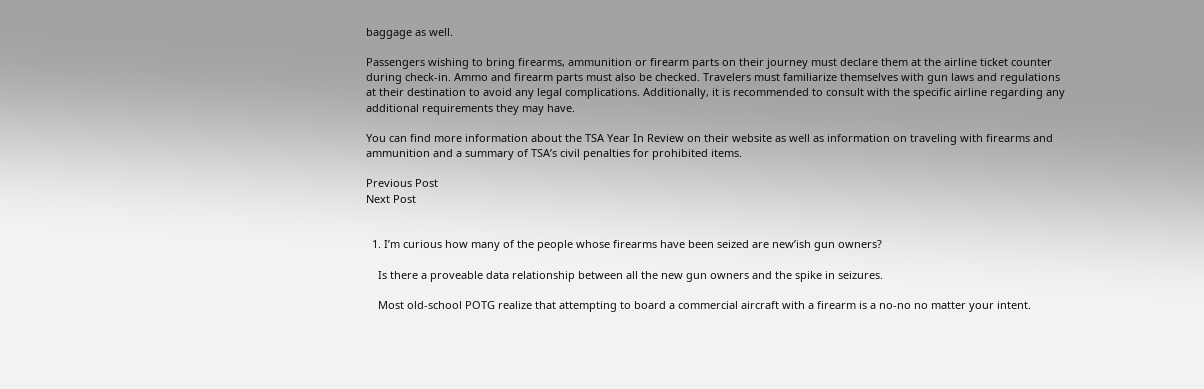baggage as well.

Passengers wishing to bring firearms, ammunition or firearm parts on their journey must declare them at the airline ticket counter during check-in. Ammo and firearm parts must also be checked. Travelers must familiarize themselves with gun laws and regulations at their destination to avoid any legal complications. Additionally, it is recommended to consult with the specific airline regarding any additional requirements they may have.

You can find more information about the TSA Year In Review on their website as well as information on traveling with firearms and ammunition and a summary of TSA’s civil penalties for prohibited items.

Previous Post
Next Post


  1. I’m curious how many of the people whose firearms have been seized are new’ish gun owners?

    Is there a proveable data relationship between all the new gun owners and the spike in seizures.

    Most old-school POTG realize that attempting to board a commercial aircraft with a firearm is a no-no no matter your intent.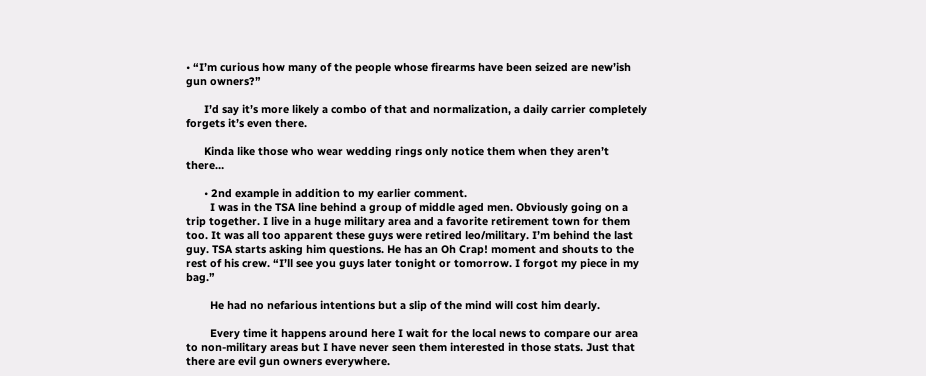• “I’m curious how many of the people whose firearms have been seized are new’ish gun owners?”

      I’d say it’s more likely a combo of that and normalization, a daily carrier completely forgets it’s even there.

      Kinda like those who wear wedding rings only notice them when they aren’t there…

      • 2nd example in addition to my earlier comment.
        I was in the TSA line behind a group of middle aged men. Obviously going on a trip together. I live in a huge military area and a favorite retirement town for them too. It was all too apparent these guys were retired leo/military. I’m behind the last guy. TSA starts asking him questions. He has an Oh Crap! moment and shouts to the rest of his crew. “I’ll see you guys later tonight or tomorrow. I forgot my piece in my bag.”

        He had no nefarious intentions but a slip of the mind will cost him dearly.

        Every time it happens around here I wait for the local news to compare our area to non-military areas but I have never seen them interested in those stats. Just that there are evil gun owners everywhere.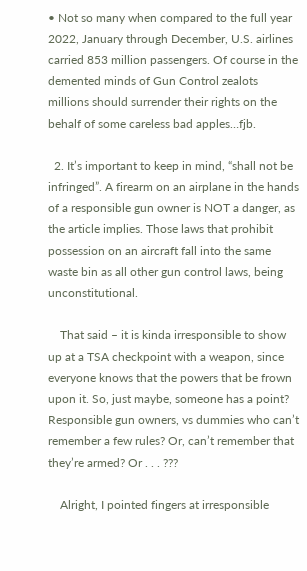• Not so many when compared to the full year 2022, January through December, U.S. airlines carried 853 million passengers. Of course in the demented minds of Gun Control zealots millions should surrender their rights on the behalf of some careless bad apples…fjb.

  2. It’s important to keep in mind, “shall not be infringed”. A firearm on an airplane in the hands of a responsible gun owner is NOT a danger, as the article implies. Those laws that prohibit possession on an aircraft fall into the same waste bin as all other gun control laws, being unconstitutional.

    That said – it is kinda irresponsible to show up at a TSA checkpoint with a weapon, since everyone knows that the powers that be frown upon it. So, just maybe, someone has a point? Responsible gun owners, vs dummies who can’t remember a few rules? Or, can’t remember that they’re armed? Or . . . ???

    Alright, I pointed fingers at irresponsible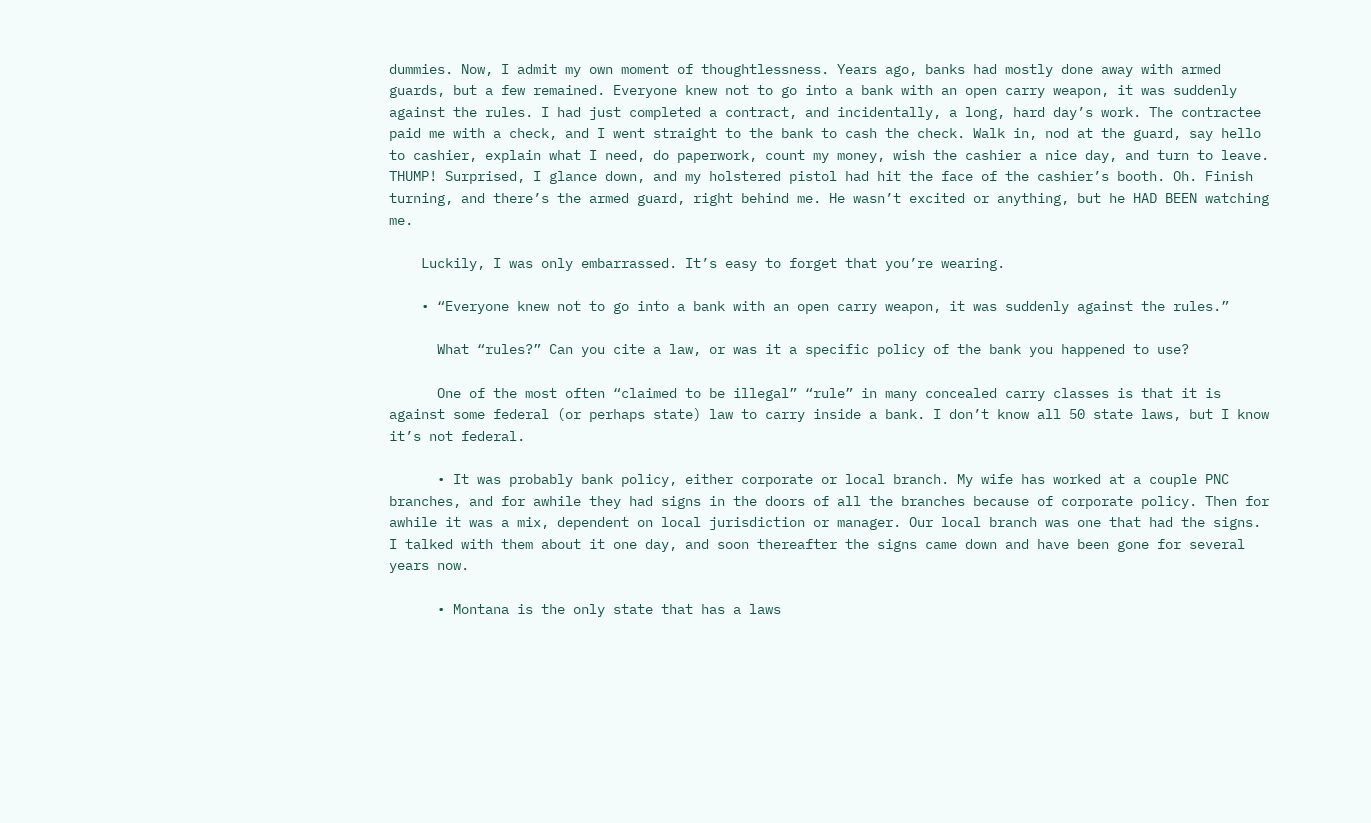dummies. Now, I admit my own moment of thoughtlessness. Years ago, banks had mostly done away with armed guards, but a few remained. Everyone knew not to go into a bank with an open carry weapon, it was suddenly against the rules. I had just completed a contract, and incidentally, a long, hard day’s work. The contractee paid me with a check, and I went straight to the bank to cash the check. Walk in, nod at the guard, say hello to cashier, explain what I need, do paperwork, count my money, wish the cashier a nice day, and turn to leave. THUMP! Surprised, I glance down, and my holstered pistol had hit the face of the cashier’s booth. Oh. Finish turning, and there’s the armed guard, right behind me. He wasn’t excited or anything, but he HAD BEEN watching me.

    Luckily, I was only embarrassed. It’s easy to forget that you’re wearing.

    • “Everyone knew not to go into a bank with an open carry weapon, it was suddenly against the rules.”

      What “rules?” Can you cite a law, or was it a specific policy of the bank you happened to use?

      One of the most often “claimed to be illegal” “rule” in many concealed carry classes is that it is against some federal (or perhaps state) law to carry inside a bank. I don’t know all 50 state laws, but I know it’s not federal.

      • It was probably bank policy, either corporate or local branch. My wife has worked at a couple PNC branches, and for awhile they had signs in the doors of all the branches because of corporate policy. Then for awhile it was a mix, dependent on local jurisdiction or manager. Our local branch was one that had the signs. I talked with them about it one day, and soon thereafter the signs came down and have been gone for several years now.

      • Montana is the only state that has a laws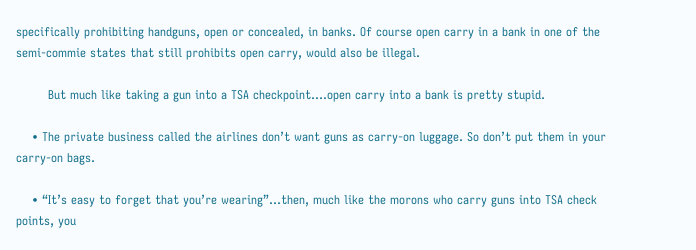specifically prohibiting handguns, open or concealed, in banks. Of course open carry in a bank in one of the semi-commie states that still prohibits open carry, would also be illegal.

        But much like taking a gun into a TSA checkpoint….open carry into a bank is pretty stupid.

    • The private business called the airlines don’t want guns as carry-on luggage. So don’t put them in your carry-on bags.

    • “It’s easy to forget that you’re wearing”…then, much like the morons who carry guns into TSA check points, you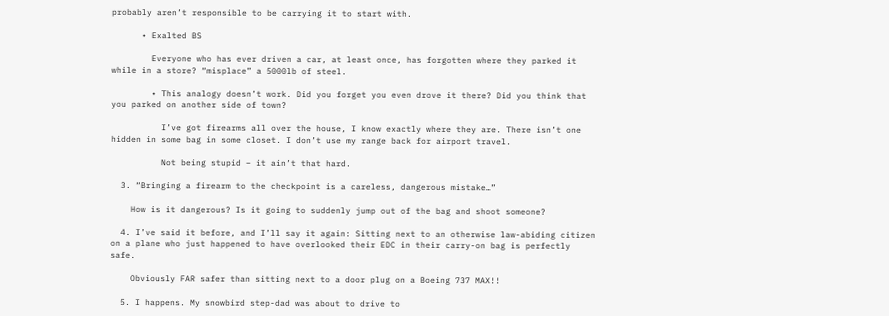probably aren’t responsible to be carrying it to start with.

      • Exalted BS

        Everyone who has ever driven a car, at least once, has forgotten where they parked it while in a store? “misplace” a 5000lb of steel.

        • This analogy doesn’t work. Did you forget you even drove it there? Did you think that you parked on another side of town?

          I’ve got firearms all over the house, I know exactly where they are. There isn’t one hidden in some bag in some closet. I don’t use my range back for airport travel.

          Not being stupid – it ain’t that hard.

  3. “Bringing a firearm to the checkpoint is a careless, dangerous mistake…”

    How is it dangerous? Is it going to suddenly jump out of the bag and shoot someone?

  4. I’ve said it before, and I’ll say it again: Sitting next to an otherwise law-abiding citizen on a plane who just happened to have overlooked their EDC in their carry-on bag is perfectly safe.

    Obviously FAR safer than sitting next to a door plug on a Boeing 737 MAX!!

  5. I happens. My snowbird step-dad was about to drive to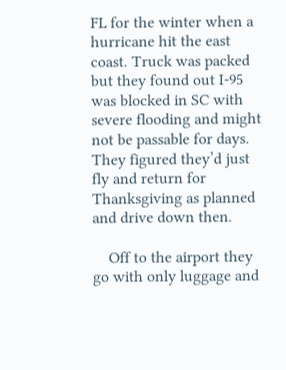FL for the winter when a hurricane hit the east coast. Truck was packed but they found out I-95 was blocked in SC with severe flooding and might not be passable for days. They figured they’d just fly and return for Thanksgiving as planned and drive down then.

    Off to the airport they go with only luggage and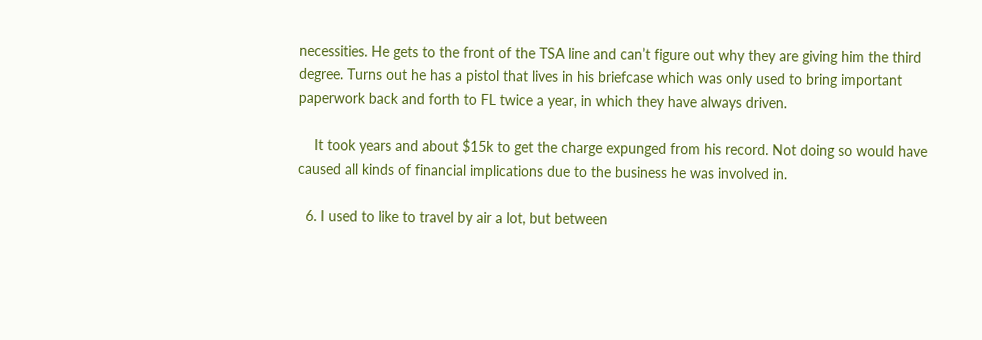necessities. He gets to the front of the TSA line and can’t figure out why they are giving him the third degree. Turns out he has a pistol that lives in his briefcase which was only used to bring important paperwork back and forth to FL twice a year, in which they have always driven.

    It took years and about $15k to get the charge expunged from his record. Not doing so would have caused all kinds of financial implications due to the business he was involved in.

  6. I used to like to travel by air a lot, but between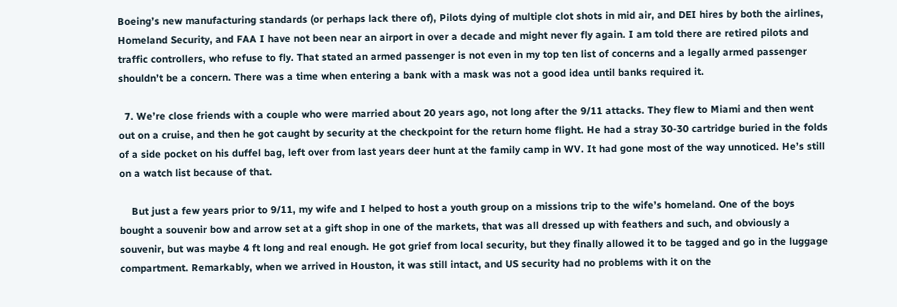Boeing’s new manufacturing standards (or perhaps lack there of), Pilots dying of multiple clot shots in mid air, and DEI hires by both the airlines, Homeland Security, and FAA I have not been near an airport in over a decade and might never fly again. I am told there are retired pilots and traffic controllers, who refuse to fly. That stated an armed passenger is not even in my top ten list of concerns and a legally armed passenger shouldn’t be a concern. There was a time when entering a bank with a mask was not a good idea until banks required it.

  7. We’re close friends with a couple who were married about 20 years ago, not long after the 9/11 attacks. They flew to Miami and then went out on a cruise, and then he got caught by security at the checkpoint for the return home flight. He had a stray 30-30 cartridge buried in the folds of a side pocket on his duffel bag, left over from last years deer hunt at the family camp in WV. It had gone most of the way unnoticed. He’s still on a watch list because of that.

    But just a few years prior to 9/11, my wife and I helped to host a youth group on a missions trip to the wife’s homeland. One of the boys bought a souvenir bow and arrow set at a gift shop in one of the markets, that was all dressed up with feathers and such, and obviously a souvenir, but was maybe 4 ft long and real enough. He got grief from local security, but they finally allowed it to be tagged and go in the luggage compartment. Remarkably, when we arrived in Houston, it was still intact, and US security had no problems with it on the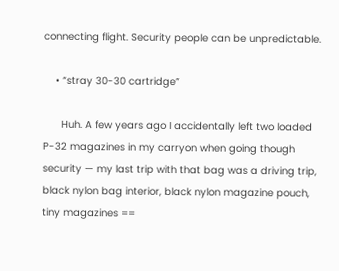connecting flight. Security people can be unpredictable.

    • “stray 30-30 cartridge”

      Huh. A few years ago I accidentally left two loaded P-32 magazines in my carryon when going though security — my last trip with that bag was a driving trip, black nylon bag interior, black nylon magazine pouch, tiny magazines ==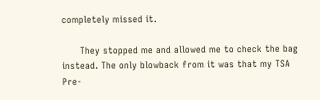completely missed it.

      They stopped me and allowed me to check the bag instead. The only blowback from it was that my TSA Pre-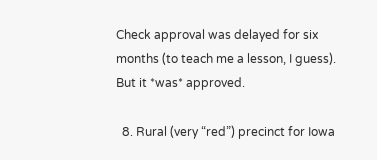Check approval was delayed for six months (to teach me a lesson, I guess). But it *was* approved.

  8. Rural (very “red”) precinct for Iowa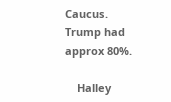Caucus. Trump had approx 80%.

    Halley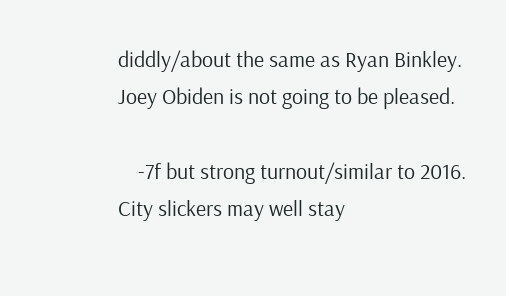diddly/about the same as Ryan Binkley. Joey Obiden is not going to be pleased.

    -7f but strong turnout/similar to 2016. City slickers may well stay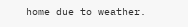home due to weather.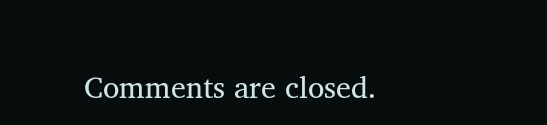Comments are closed.